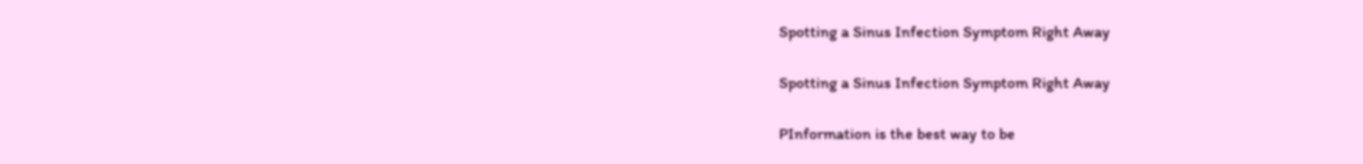Spotting a Sinus Infection Symptom Right Away

Spotting a Sinus Infection Symptom Right Away

PInformation is the best way to be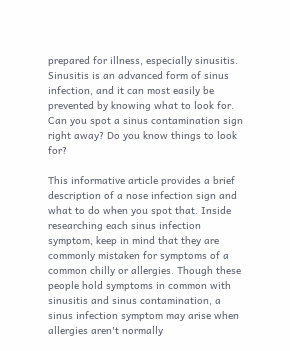prepared for illness, especially sinusitis. Sinusitis is an advanced form of sinus infection, and it can most easily be prevented by knowing what to look for. Can you spot a sinus contamination sign right away? Do you know things to look for?

This informative article provides a brief description of a nose infection sign and what to do when you spot that. Inside researching each sinus infection symptom, keep in mind that they are commonly mistaken for symptoms of a common chilly or allergies. Though these people hold symptoms in common with sinusitis and sinus contamination, a sinus infection symptom may arise when allergies aren't normally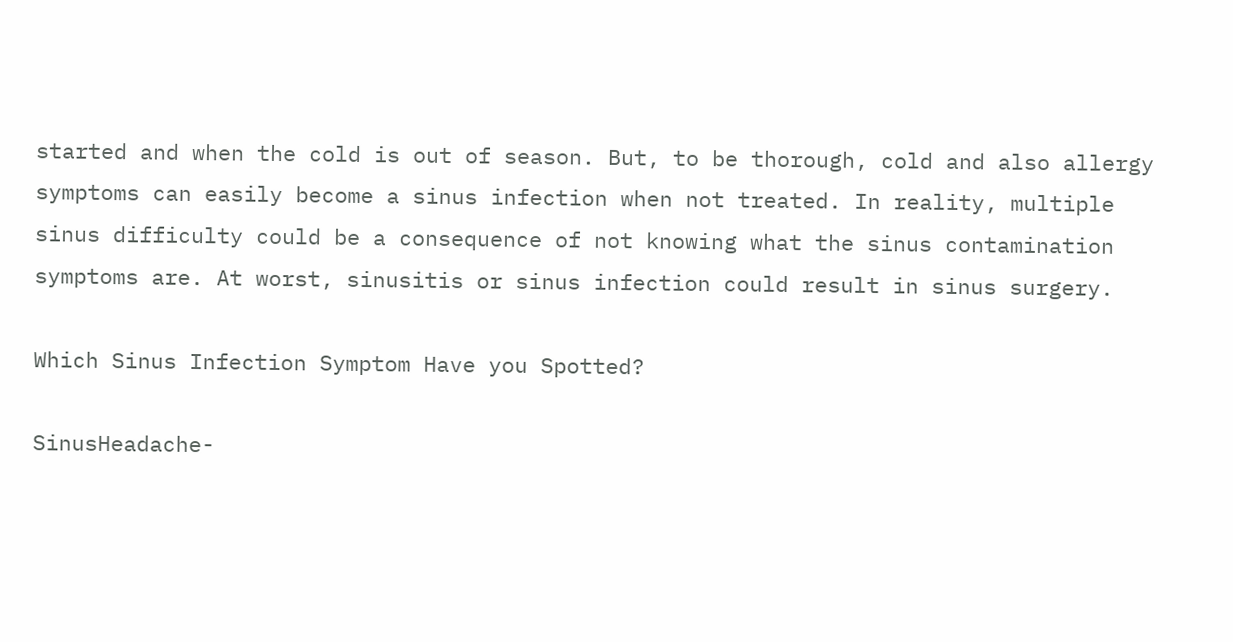started and when the cold is out of season. But, to be thorough, cold and also allergy symptoms can easily become a sinus infection when not treated. In reality, multiple sinus difficulty could be a consequence of not knowing what the sinus contamination symptoms are. At worst, sinusitis or sinus infection could result in sinus surgery.

Which Sinus Infection Symptom Have you Spotted?

SinusHeadache-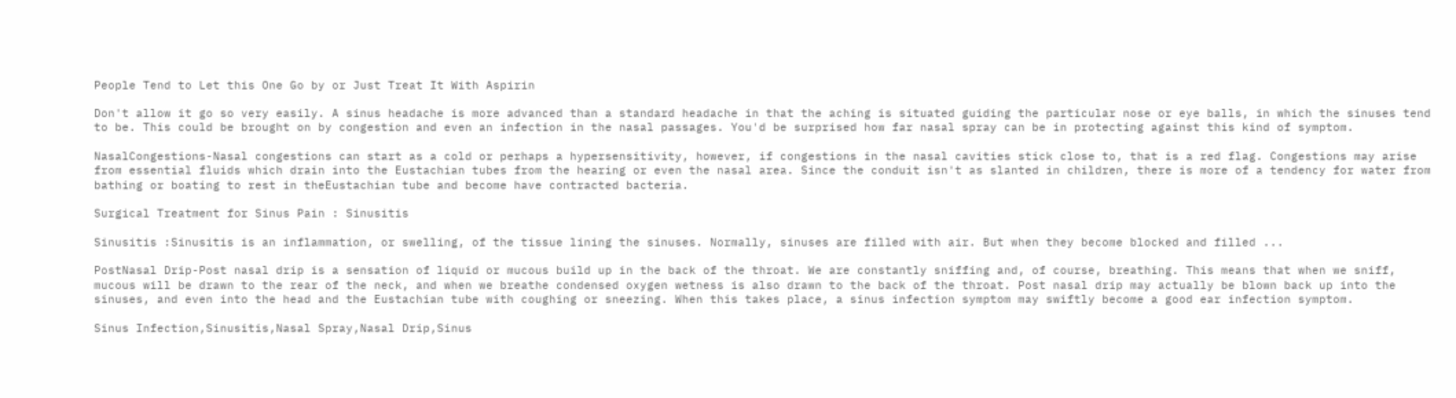People Tend to Let this One Go by or Just Treat It With Aspirin

Don't allow it go so very easily. A sinus headache is more advanced than a standard headache in that the aching is situated guiding the particular nose or eye balls, in which the sinuses tend to be. This could be brought on by congestion and even an infection in the nasal passages. You'd be surprised how far nasal spray can be in protecting against this kind of symptom.

NasalCongestions-Nasal congestions can start as a cold or perhaps a hypersensitivity, however, if congestions in the nasal cavities stick close to, that is a red flag. Congestions may arise from essential fluids which drain into the Eustachian tubes from the hearing or even the nasal area. Since the conduit isn't as slanted in children, there is more of a tendency for water from bathing or boating to rest in theEustachian tube and become have contracted bacteria.

Surgical Treatment for Sinus Pain : Sinusitis

Sinusitis :Sinusitis is an inflammation, or swelling, of the tissue lining the sinuses. Normally, sinuses are filled with air. But when they become blocked and filled ...

PostNasal Drip-Post nasal drip is a sensation of liquid or mucous build up in the back of the throat. We are constantly sniffing and, of course, breathing. This means that when we sniff, mucous will be drawn to the rear of the neck, and when we breathe condensed oxygen wetness is also drawn to the back of the throat. Post nasal drip may actually be blown back up into the sinuses, and even into the head and the Eustachian tube with coughing or sneezing. When this takes place, a sinus infection symptom may swiftly become a good ear infection symptom.

Sinus Infection,Sinusitis,Nasal Spray,Nasal Drip,Sinus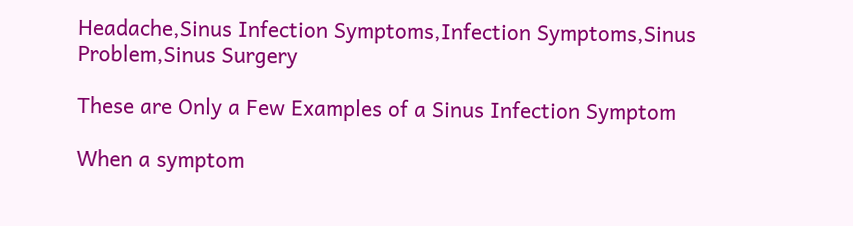Headache,Sinus Infection Symptoms,Infection Symptoms,Sinus Problem,Sinus Surgery

These are Only a Few Examples of a Sinus Infection Symptom

When a symptom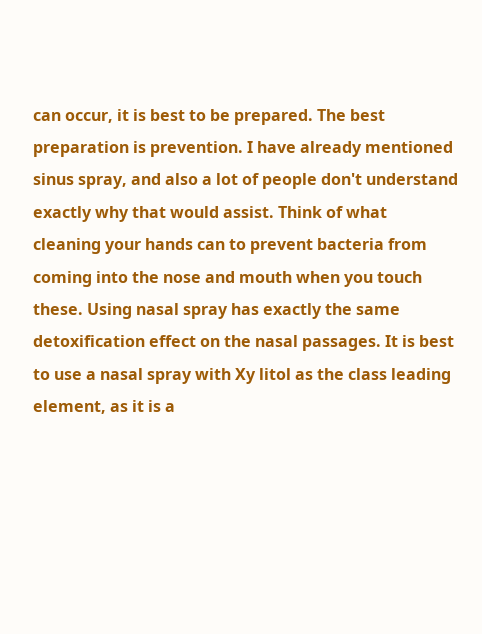can occur, it is best to be prepared. The best preparation is prevention. I have already mentioned sinus spray, and also a lot of people don't understand exactly why that would assist. Think of what cleaning your hands can to prevent bacteria from coming into the nose and mouth when you touch these. Using nasal spray has exactly the same detoxification effect on the nasal passages. It is best to use a nasal spray with Xy litol as the class leading element, as it is a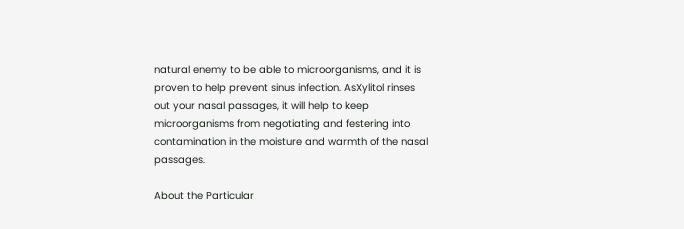natural enemy to be able to microorganisms, and it is proven to help prevent sinus infection. AsXylitol rinses out your nasal passages, it will help to keep microorganisms from negotiating and festering into contamination in the moisture and warmth of the nasal passages.

About the Particular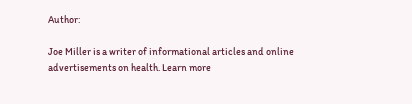Author:

Joe Miller is a writer of informational articles and online advertisements on health. Learn more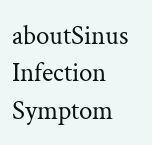aboutSinus Infection Symptom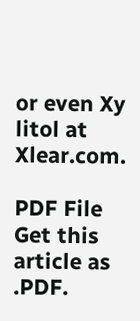or even Xy litol at Xlear.com.

PDF File Get this article as .PDF.